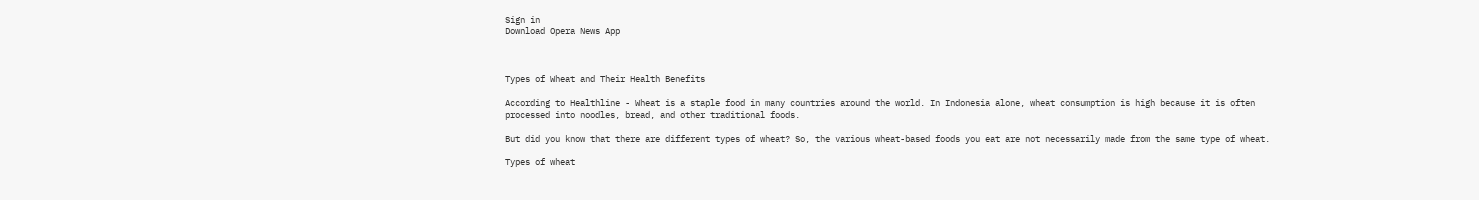Sign in
Download Opera News App



Types of Wheat and Their Health Benefits

According to Healthline - Wheat is a staple food in many countries around the world. In Indonesia alone, wheat consumption is high because it is often processed into noodles, bread, and other traditional foods.

But did you know that there are different types of wheat? So, the various wheat-based foods you eat are not necessarily made from the same type of wheat.

Types of wheat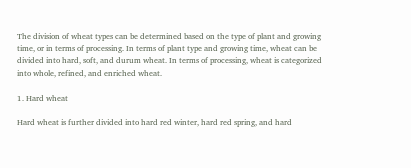The division of wheat types can be determined based on the type of plant and growing time, or in terms of processing. In terms of plant type and growing time, wheat can be divided into hard, soft, and durum wheat. In terms of processing, wheat is categorized into whole, refined, and enriched wheat.

1. Hard wheat

Hard wheat is further divided into hard red winter, hard red spring, and hard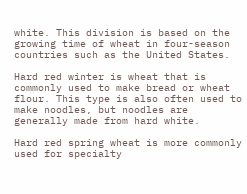white. This division is based on the growing time of wheat in four-season countries such as the United States.

Hard red winter is wheat that is commonly used to make bread or wheat flour. This type is also often used to make noodles, but noodles are generally made from hard white.

Hard red spring wheat is more commonly used for specialty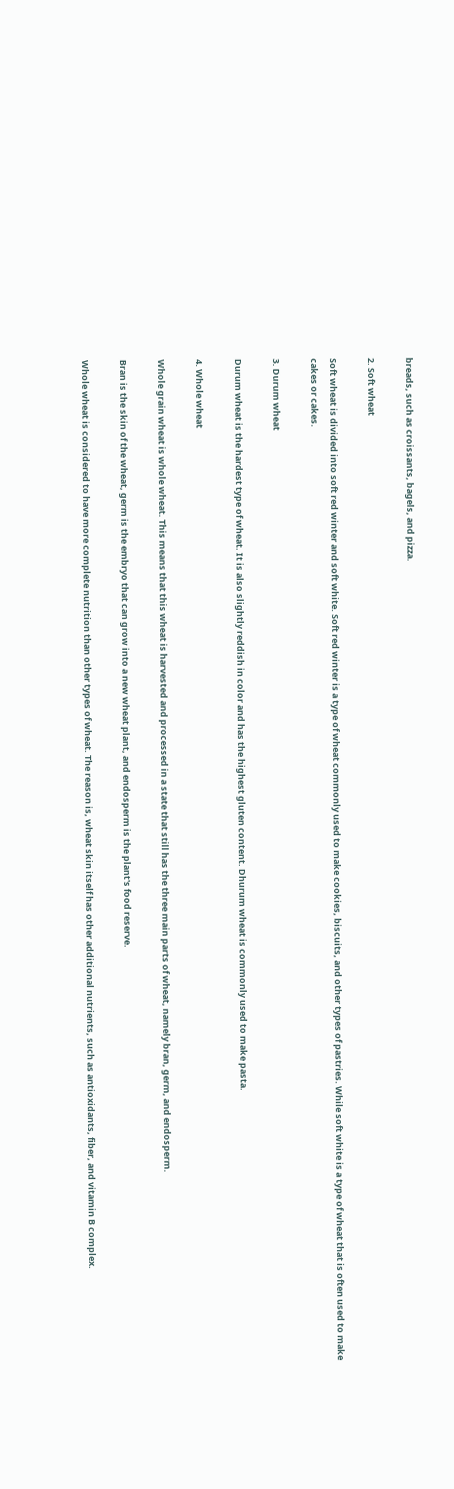breads, such as croissants, bagels, and pizza.

2. Soft wheat

Soft wheat is divided into soft red winter and soft white. Soft red winter is a type of wheat commonly used to make cookies, biscuits, and other types of pastries. While soft white is a type of wheat that is often used to make cakes or cakes.

3. Durum wheat

Durum wheat is the hardest type of wheat. It is also slightly reddish in color and has the highest gluten content. Dhurum wheat is commonly used to make pasta.

4. Whole wheat

Whole grain wheat is whole wheat. This means that this wheat is harvested and processed in a state that still has the three main parts of wheat, namely bran, germ, and endosperm.

Bran is the skin of the wheat, germ is the embryo that can grow into a new wheat plant, and endosperm is the plant's food reserve.

Whole wheat is considered to have more complete nutrition than other types of wheat. The reason is, wheat skin itself has other additional nutrients, such as antioxidants, fiber, and vitamin B complex.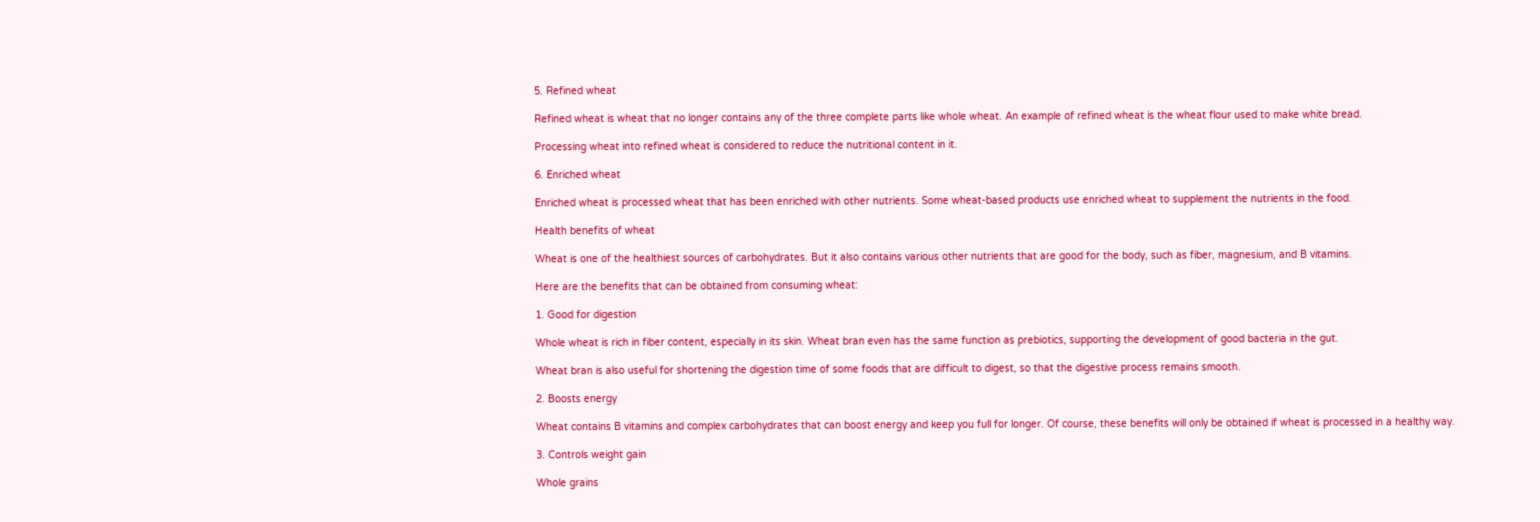5. Refined wheat

Refined wheat is wheat that no longer contains any of the three complete parts like whole wheat. An example of refined wheat is the wheat flour used to make white bread.

Processing wheat into refined wheat is considered to reduce the nutritional content in it.

6. Enriched wheat

Enriched wheat is processed wheat that has been enriched with other nutrients. Some wheat-based products use enriched wheat to supplement the nutrients in the food.

Health benefits of wheat

Wheat is one of the healthiest sources of carbohydrates. But it also contains various other nutrients that are good for the body, such as fiber, magnesium, and B vitamins.

Here are the benefits that can be obtained from consuming wheat:

1. Good for digestion

Whole wheat is rich in fiber content, especially in its skin. Wheat bran even has the same function as prebiotics, supporting the development of good bacteria in the gut.

Wheat bran is also useful for shortening the digestion time of some foods that are difficult to digest, so that the digestive process remains smooth.

2. Boosts energy

Wheat contains B vitamins and complex carbohydrates that can boost energy and keep you full for longer. Of course, these benefits will only be obtained if wheat is processed in a healthy way.

3. Controls weight gain

Whole grains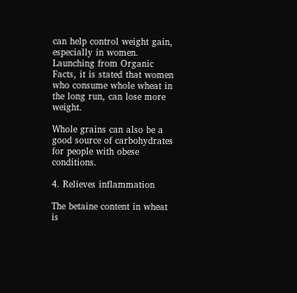can help control weight gain, especially in women. Launching from Organic Facts, it is stated that women who consume whole wheat in the long run, can lose more weight.

Whole grains can also be a good source of carbohydrates for people with obese conditions.

4. Relieves inflammation

The betaine content in wheat is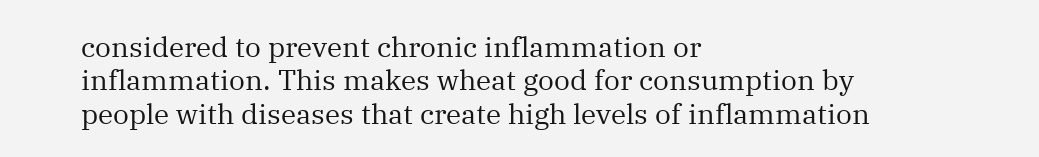considered to prevent chronic inflammation or inflammation. This makes wheat good for consumption by people with diseases that create high levels of inflammation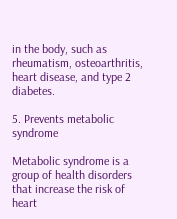in the body, such as rheumatism, osteoarthritis, heart disease, and type 2 diabetes.

5. Prevents metabolic syndrome

Metabolic syndrome is a group of health disorders that increase the risk of heart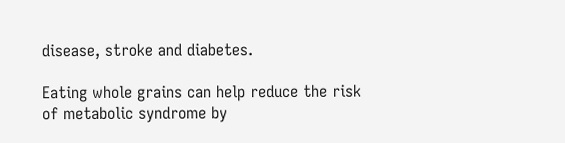disease, stroke and diabetes.

Eating whole grains can help reduce the risk of metabolic syndrome by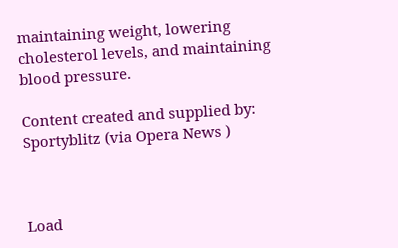maintaining weight, lowering cholesterol levels, and maintaining blood pressure.

Content created and supplied by: Sportyblitz (via Opera News )



Load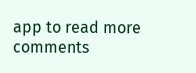app to read more comments